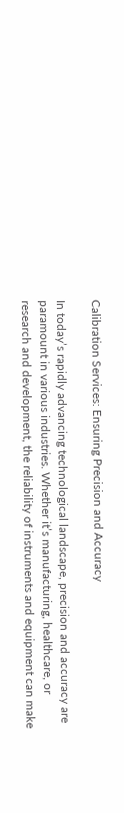Calibration Services: Ensuring Precision and Accuracy

In today’s rapidly advancing technological landscape, precision and accuracy are paramount in various industries. Whether it’s manufacturing, healthcare, or research and development, the reliability of instruments and equipment can make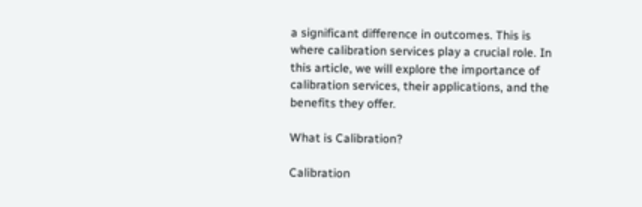a significant difference in outcomes. This is where calibration services play a crucial role. In this article, we will explore the importance of calibration services, their applications, and the benefits they offer.

What is Calibration?

Calibration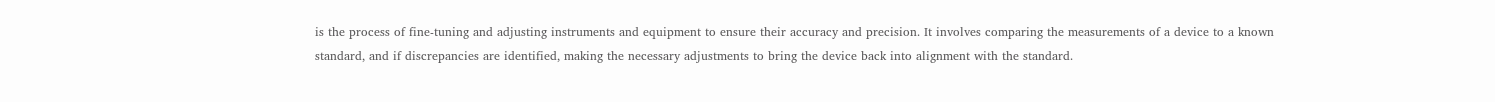is the process of fine-tuning and adjusting instruments and equipment to ensure their accuracy and precision. It involves comparing the measurements of a device to a known standard, and if discrepancies are identified, making the necessary adjustments to bring the device back into alignment with the standard.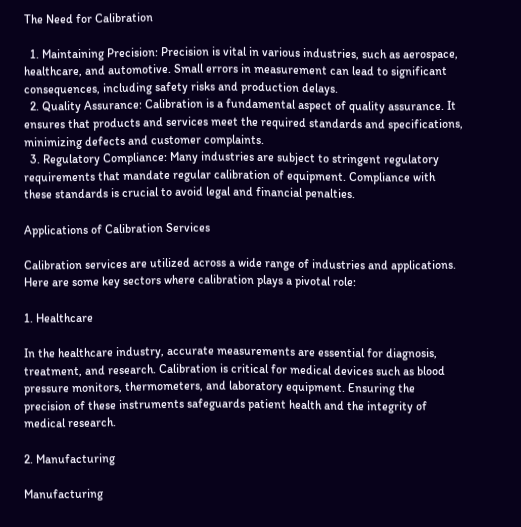The Need for Calibration

  1. Maintaining Precision: Precision is vital in various industries, such as aerospace, healthcare, and automotive. Small errors in measurement can lead to significant consequences, including safety risks and production delays.
  2. Quality Assurance: Calibration is a fundamental aspect of quality assurance. It ensures that products and services meet the required standards and specifications, minimizing defects and customer complaints.
  3. Regulatory Compliance: Many industries are subject to stringent regulatory requirements that mandate regular calibration of equipment. Compliance with these standards is crucial to avoid legal and financial penalties.

Applications of Calibration Services

Calibration services are utilized across a wide range of industries and applications. Here are some key sectors where calibration plays a pivotal role:

1. Healthcare

In the healthcare industry, accurate measurements are essential for diagnosis, treatment, and research. Calibration is critical for medical devices such as blood pressure monitors, thermometers, and laboratory equipment. Ensuring the precision of these instruments safeguards patient health and the integrity of medical research.

2. Manufacturing

Manufacturing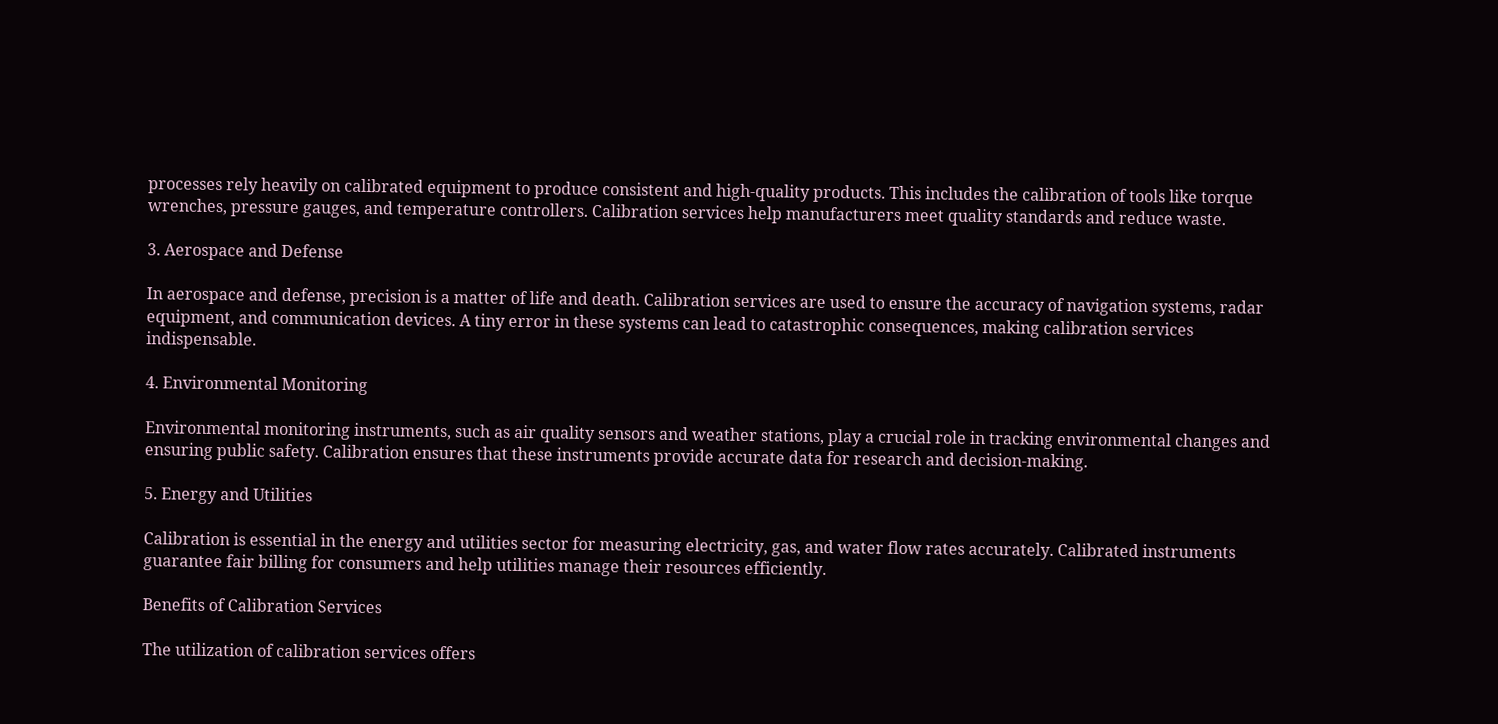processes rely heavily on calibrated equipment to produce consistent and high-quality products. This includes the calibration of tools like torque wrenches, pressure gauges, and temperature controllers. Calibration services help manufacturers meet quality standards and reduce waste.

3. Aerospace and Defense

In aerospace and defense, precision is a matter of life and death. Calibration services are used to ensure the accuracy of navigation systems, radar equipment, and communication devices. A tiny error in these systems can lead to catastrophic consequences, making calibration services indispensable.

4. Environmental Monitoring

Environmental monitoring instruments, such as air quality sensors and weather stations, play a crucial role in tracking environmental changes and ensuring public safety. Calibration ensures that these instruments provide accurate data for research and decision-making.

5. Energy and Utilities

Calibration is essential in the energy and utilities sector for measuring electricity, gas, and water flow rates accurately. Calibrated instruments guarantee fair billing for consumers and help utilities manage their resources efficiently.

Benefits of Calibration Services

The utilization of calibration services offers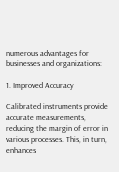numerous advantages for businesses and organizations:

1. Improved Accuracy

Calibrated instruments provide accurate measurements, reducing the margin of error in various processes. This, in turn, enhances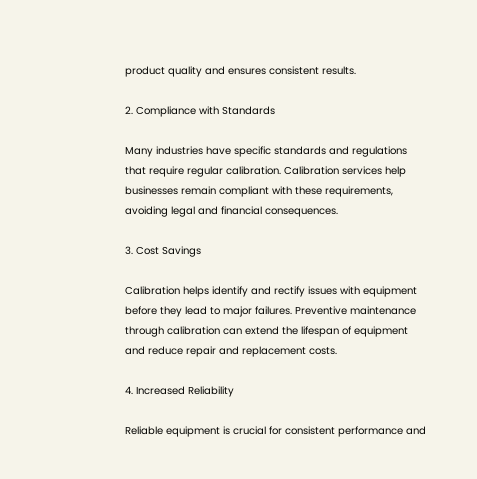product quality and ensures consistent results.

2. Compliance with Standards

Many industries have specific standards and regulations that require regular calibration. Calibration services help businesses remain compliant with these requirements, avoiding legal and financial consequences.

3. Cost Savings

Calibration helps identify and rectify issues with equipment before they lead to major failures. Preventive maintenance through calibration can extend the lifespan of equipment and reduce repair and replacement costs.

4. Increased Reliability

Reliable equipment is crucial for consistent performance and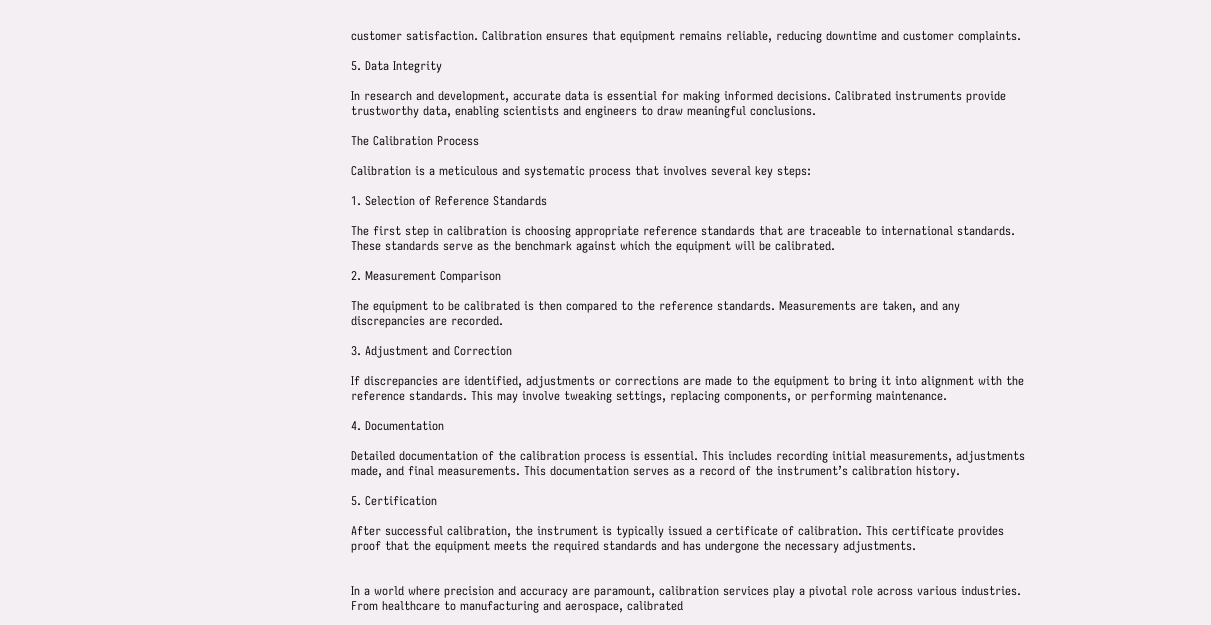customer satisfaction. Calibration ensures that equipment remains reliable, reducing downtime and customer complaints.

5. Data Integrity

In research and development, accurate data is essential for making informed decisions. Calibrated instruments provide trustworthy data, enabling scientists and engineers to draw meaningful conclusions.

The Calibration Process

Calibration is a meticulous and systematic process that involves several key steps:

1. Selection of Reference Standards

The first step in calibration is choosing appropriate reference standards that are traceable to international standards. These standards serve as the benchmark against which the equipment will be calibrated.

2. Measurement Comparison

The equipment to be calibrated is then compared to the reference standards. Measurements are taken, and any discrepancies are recorded.

3. Adjustment and Correction

If discrepancies are identified, adjustments or corrections are made to the equipment to bring it into alignment with the reference standards. This may involve tweaking settings, replacing components, or performing maintenance.

4. Documentation

Detailed documentation of the calibration process is essential. This includes recording initial measurements, adjustments made, and final measurements. This documentation serves as a record of the instrument’s calibration history.

5. Certification

After successful calibration, the instrument is typically issued a certificate of calibration. This certificate provides proof that the equipment meets the required standards and has undergone the necessary adjustments.


In a world where precision and accuracy are paramount, calibration services play a pivotal role across various industries. From healthcare to manufacturing and aerospace, calibrated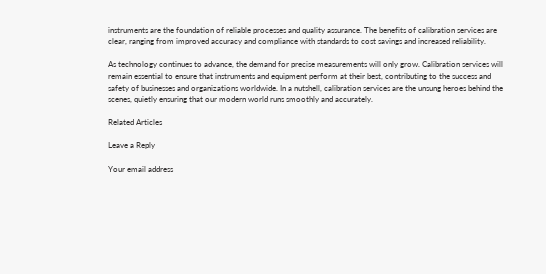instruments are the foundation of reliable processes and quality assurance. The benefits of calibration services are clear, ranging from improved accuracy and compliance with standards to cost savings and increased reliability.

As technology continues to advance, the demand for precise measurements will only grow. Calibration services will remain essential to ensure that instruments and equipment perform at their best, contributing to the success and safety of businesses and organizations worldwide. In a nutshell, calibration services are the unsung heroes behind the scenes, quietly ensuring that our modern world runs smoothly and accurately.

Related Articles

Leave a Reply

Your email address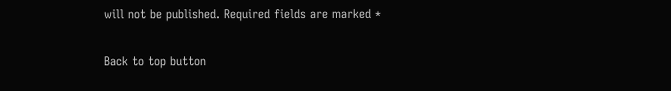will not be published. Required fields are marked *

Back to top button